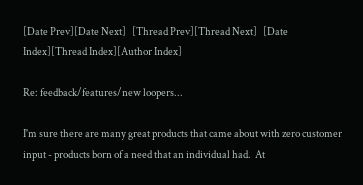[Date Prev][Date Next]   [Thread Prev][Thread Next]   [Date Index][Thread Index][Author Index]

Re: feedback/features/new loopers...

I'm sure there are many great products that came about with zero customer
input - products born of a need that an individual had.  At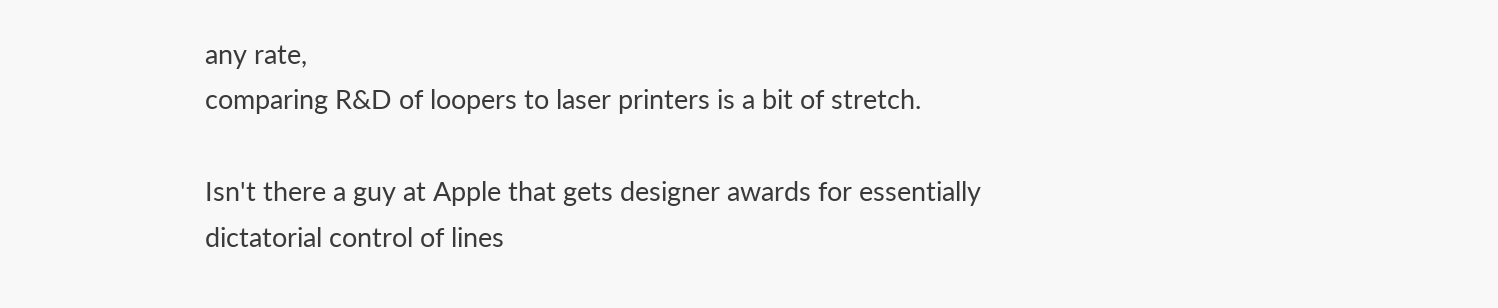any rate,
comparing R&D of loopers to laser printers is a bit of stretch.

Isn't there a guy at Apple that gets designer awards for essentially
dictatorial control of lines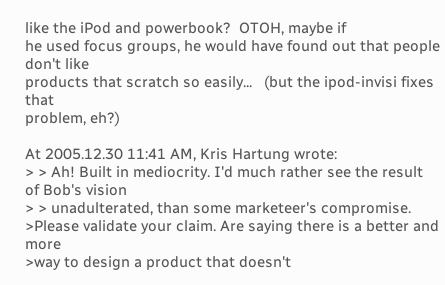like the iPod and powerbook?  OTOH, maybe if
he used focus groups, he would have found out that people don't like
products that scratch so easily...   (but the ipod-invisi fixes that
problem, eh?)

At 2005.12.30 11:41 AM, Kris Hartung wrote:
> > Ah! Built in mediocrity. I'd much rather see the result of Bob's vision
> > unadulterated, than some marketeer's compromise.
>Please validate your claim. Are saying there is a better and more
>way to design a product that doesn't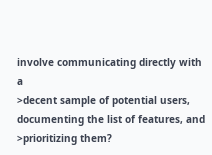involve communicating directly with a
>decent sample of potential users, documenting the list of features, and
>prioritizing them?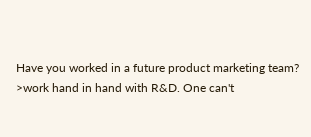Have you worked in a future product marketing team?
>work hand in hand with R&D. One can't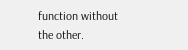function without the other.